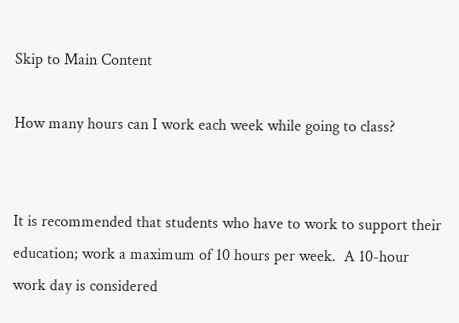Skip to Main Content

How many hours can I work each week while going to class?


It is recommended that students who have to work to support their education; work a maximum of 10 hours per week.  A 10-hour work day is considered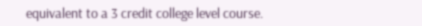equivalent to a 3 credit college level course.